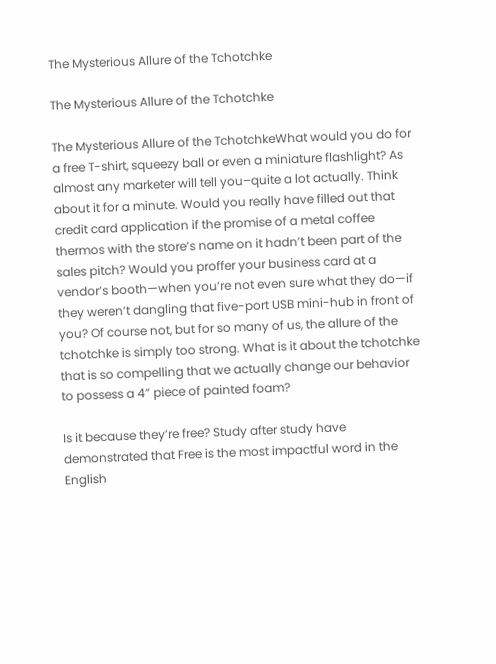The Mysterious Allure of the Tchotchke

The Mysterious Allure of the Tchotchke

The Mysterious Allure of the TchotchkeWhat would you do for a free T-shirt, squeezy ball or even a miniature flashlight? As almost any marketer will tell you–quite a lot actually. Think about it for a minute. Would you really have filled out that credit card application if the promise of a metal coffee thermos with the store’s name on it hadn’t been part of the sales pitch? Would you proffer your business card at a vendor’s booth—when you’re not even sure what they do—if they weren’t dangling that five-port USB mini-hub in front of you? Of course not, but for so many of us, the allure of the tchotchke is simply too strong. What is it about the tchotchke that is so compelling that we actually change our behavior to possess a 4” piece of painted foam?

Is it because they’re free? Study after study have demonstrated that Free is the most impactful word in the English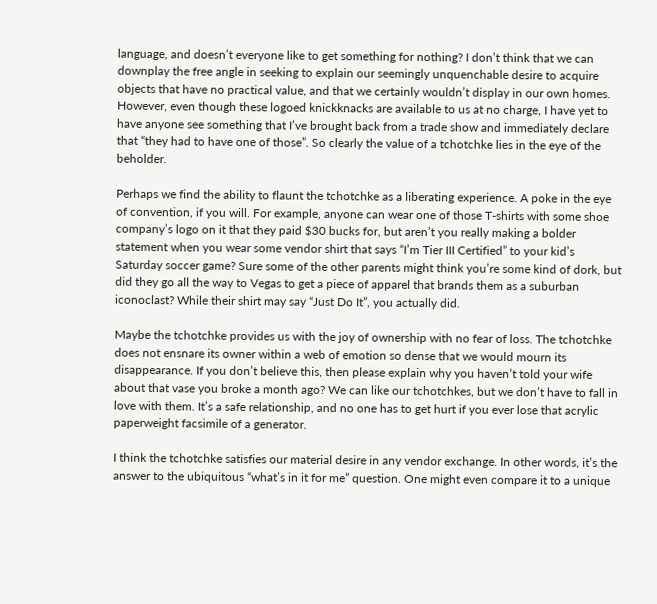language, and doesn’t everyone like to get something for nothing? I don’t think that we can downplay the free angle in seeking to explain our seemingly unquenchable desire to acquire objects that have no practical value, and that we certainly wouldn’t display in our own homes. However, even though these logoed knickknacks are available to us at no charge, I have yet to have anyone see something that I’ve brought back from a trade show and immediately declare that “they had to have one of those”. So clearly the value of a tchotchke lies in the eye of the beholder.

Perhaps we find the ability to flaunt the tchotchke as a liberating experience. A poke in the eye of convention, if you will. For example, anyone can wear one of those T-shirts with some shoe company’s logo on it that they paid $30 bucks for, but aren’t you really making a bolder statement when you wear some vendor shirt that says “I’m Tier III Certified” to your kid’s Saturday soccer game? Sure some of the other parents might think you’re some kind of dork, but did they go all the way to Vegas to get a piece of apparel that brands them as a suburban iconoclast? While their shirt may say “Just Do It”, you actually did.

Maybe the tchotchke provides us with the joy of ownership with no fear of loss. The tchotchke does not ensnare its owner within a web of emotion so dense that we would mourn its disappearance. If you don’t believe this, then please explain why you haven’t told your wife about that vase you broke a month ago? We can like our tchotchkes, but we don’t have to fall in love with them. It’s a safe relationship, and no one has to get hurt if you ever lose that acrylic paperweight facsimile of a generator.

I think the tchotchke satisfies our material desire in any vendor exchange. In other words, it’s the answer to the ubiquitous “what’s in it for me” question. One might even compare it to a unique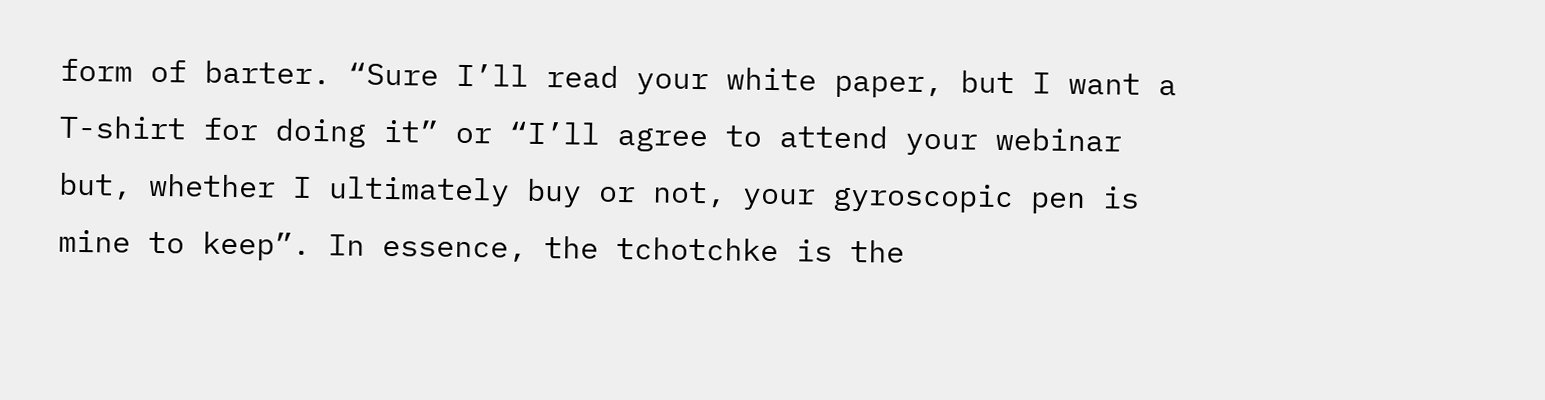form of barter. “Sure I’ll read your white paper, but I want a T-shirt for doing it” or “I’ll agree to attend your webinar but, whether I ultimately buy or not, your gyroscopic pen is mine to keep”. In essence, the tchotchke is the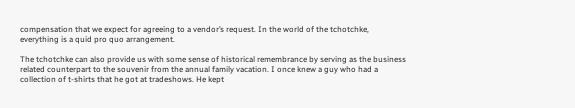compensation that we expect for agreeing to a vendor’s request. In the world of the tchotchke, everything is a quid pro quo arrangement.

The tchotchke can also provide us with some sense of historical remembrance by serving as the business related counterpart to the souvenir from the annual family vacation. I once knew a guy who had a collection of t-shirts that he got at tradeshows. He kept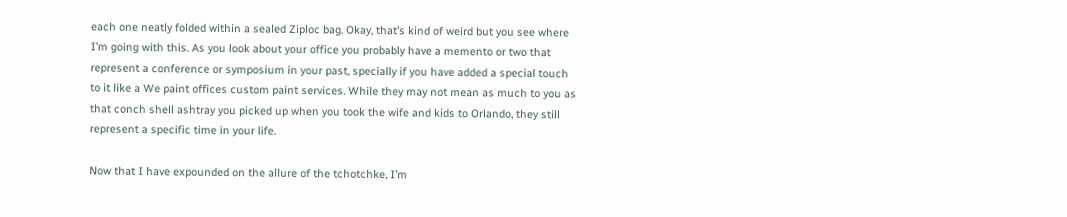each one neatly folded within a sealed Ziploc bag. Okay, that’s kind of weird but you see where I’m going with this. As you look about your office you probably have a memento or two that represent a conference or symposium in your past, specially if you have added a special touch to it like a We paint offices custom paint services. While they may not mean as much to you as that conch shell ashtray you picked up when you took the wife and kids to Orlando, they still represent a specific time in your life.

Now that I have expounded on the allure of the tchotchke, I’m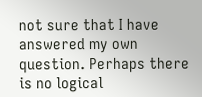not sure that I have answered my own question. Perhaps there is no logical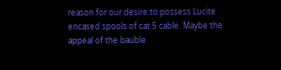reason for our desire to possess Lucite encased spools of cat 5 cable. Maybe the appeal of the bauble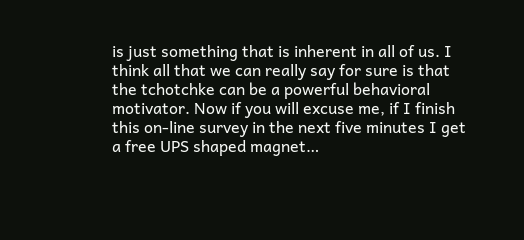is just something that is inherent in all of us. I think all that we can really say for sure is that the tchotchke can be a powerful behavioral motivator. Now if you will excuse me, if I finish this on-line survey in the next five minutes I get a free UPS shaped magnet…